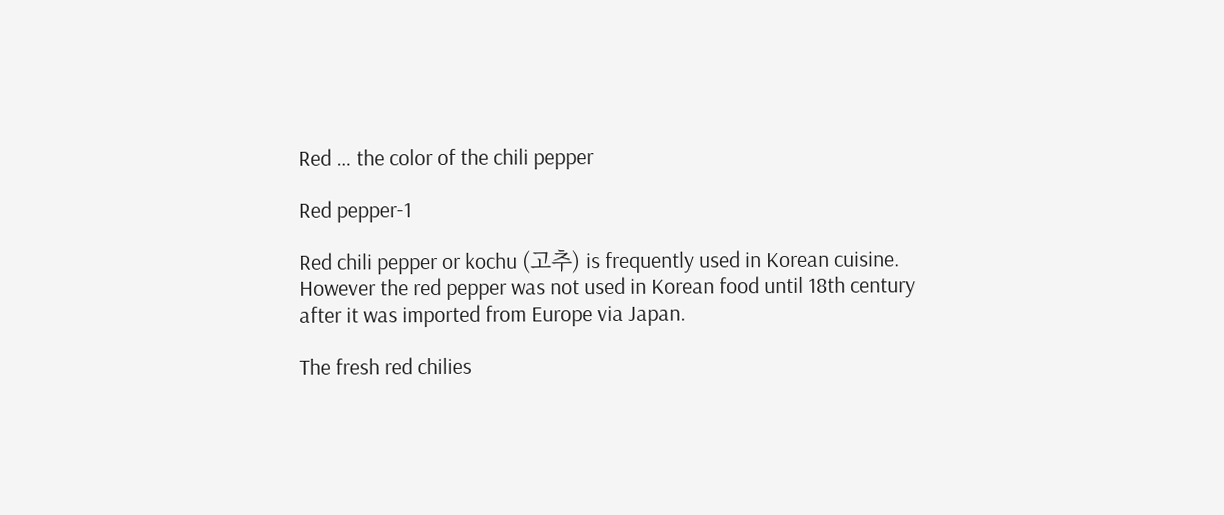Red … the color of the chili pepper

Red pepper-1

Red chili pepper or kochu (고추) is frequently used in Korean cuisine.
However the red pepper was not used in Korean food until 18th century after it was imported from Europe via Japan.

The fresh red chilies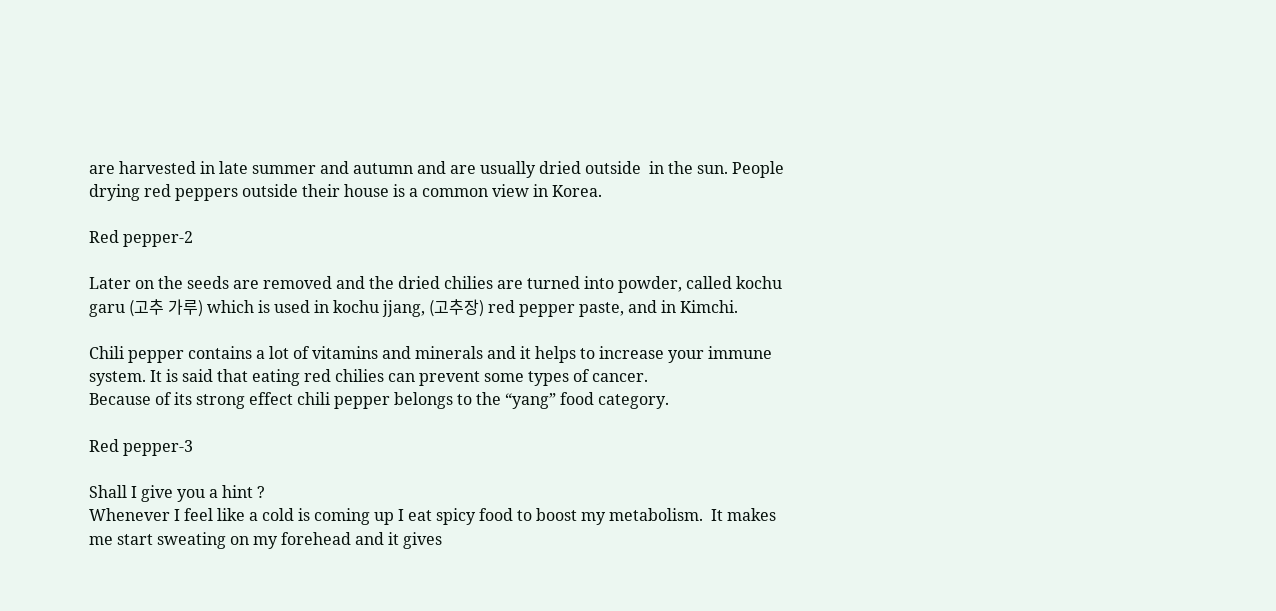are harvested in late summer and autumn and are usually dried outside  in the sun. People drying red peppers outside their house is a common view in Korea.

Red pepper-2

Later on the seeds are removed and the dried chilies are turned into powder, called kochu garu (고추 가루) which is used in kochu jjang, (고추장) red pepper paste, and in Kimchi.

Chili pepper contains a lot of vitamins and minerals and it helps to increase your immune system. It is said that eating red chilies can prevent some types of cancer.
Because of its strong effect chili pepper belongs to the “yang” food category.

Red pepper-3

Shall I give you a hint ?
Whenever I feel like a cold is coming up I eat spicy food to boost my metabolism.  It makes me start sweating on my forehead and it gives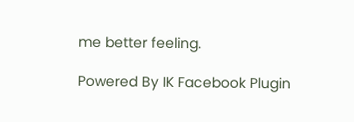me better feeling.

Powered By IK Facebook Plugin